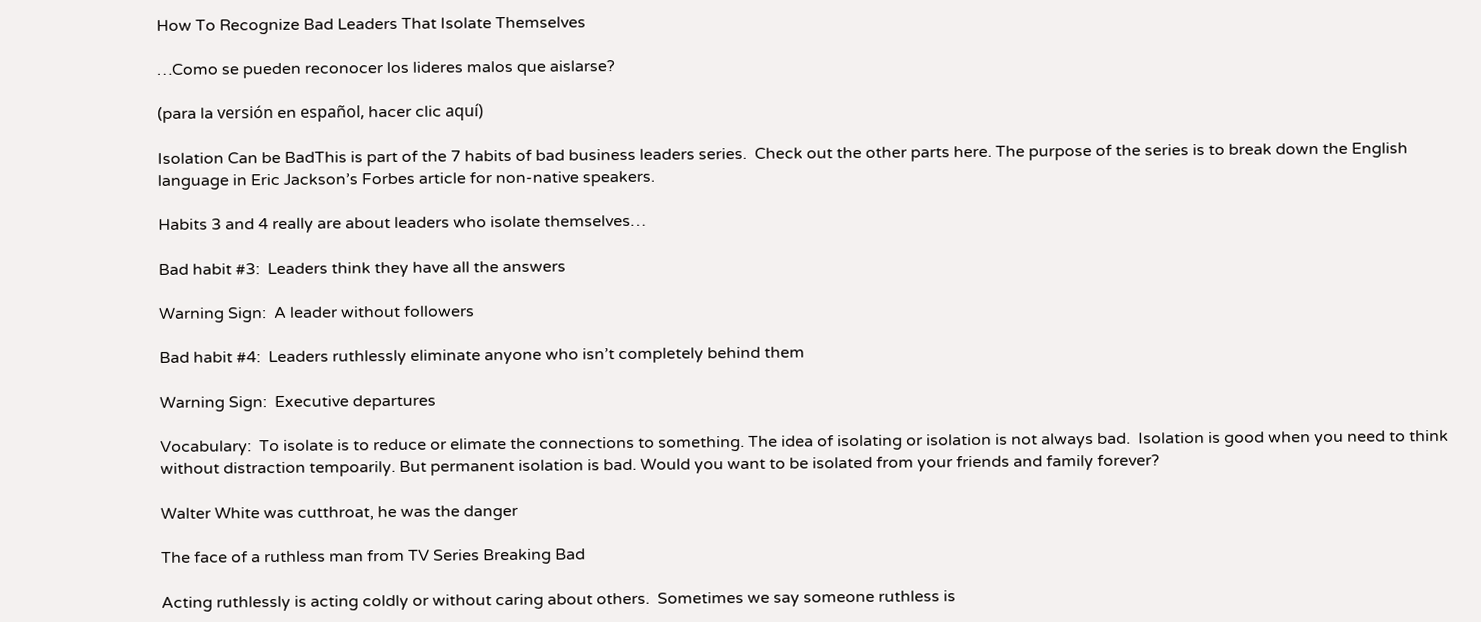How To Recognize Bad Leaders That Isolate Themselves

…Como se pueden reconocer los lideres malos que aislarse?

(para la versión en español, hacer clic aquí)

Isolation Can be BadThis is part of the 7 habits of bad business leaders series.  Check out the other parts here. The purpose of the series is to break down the English language in Eric Jackson’s Forbes article for non-native speakers.

Habits 3 and 4 really are about leaders who isolate themselves…

Bad habit #3:  Leaders think they have all the answers

Warning Sign:  A leader without followers

Bad habit #4:  Leaders ruthlessly eliminate anyone who isn’t completely behind them

Warning Sign:  Executive departures

Vocabulary:  To isolate is to reduce or elimate the connections to something. The idea of isolating or isolation is not always bad.  Isolation is good when you need to think without distraction tempoarily. But permanent isolation is bad. Would you want to be isolated from your friends and family forever?

Walter White was cutthroat, he was the danger

The face of a ruthless man from TV Series Breaking Bad

Acting ruthlessly is acting coldly or without caring about others.  Sometimes we say someone ruthless is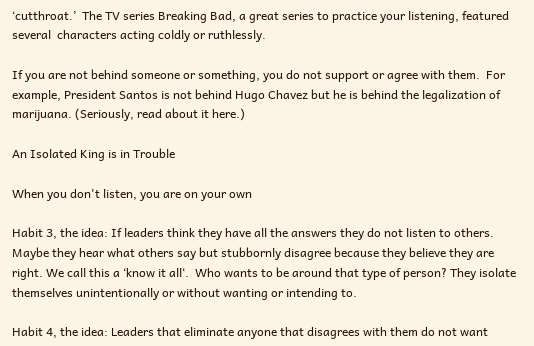‘cutthroat.’  The TV series Breaking Bad, a great series to practice your listening, featured several  characters acting coldly or ruthlessly.

If you are not behind someone or something, you do not support or agree with them.  For example, President Santos is not behind Hugo Chavez but he is behind the legalization of marijuana. (Seriously, read about it here.)

An Isolated King is in Trouble

When you don't listen, you are on your own

Habit 3, the idea: If leaders think they have all the answers they do not listen to others.  Maybe they hear what others say but stubbornly disagree because they believe they are right. We call this a ‘know it all‘.  Who wants to be around that type of person? They isolate themselves unintentionally or without wanting or intending to.

Habit 4, the idea: Leaders that eliminate anyone that disagrees with them do not want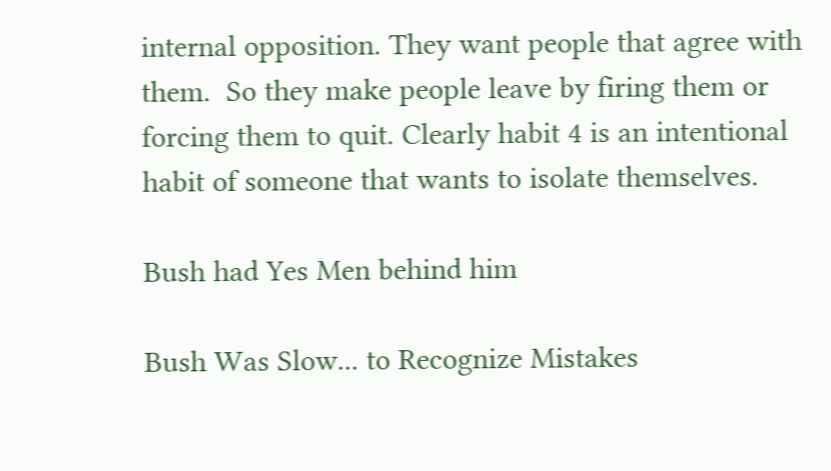internal opposition. They want people that agree with them.  So they make people leave by firing them or forcing them to quit. Clearly habit 4 is an intentional habit of someone that wants to isolate themselves.

Bush had Yes Men behind him

Bush Was Slow... to Recognize Mistakes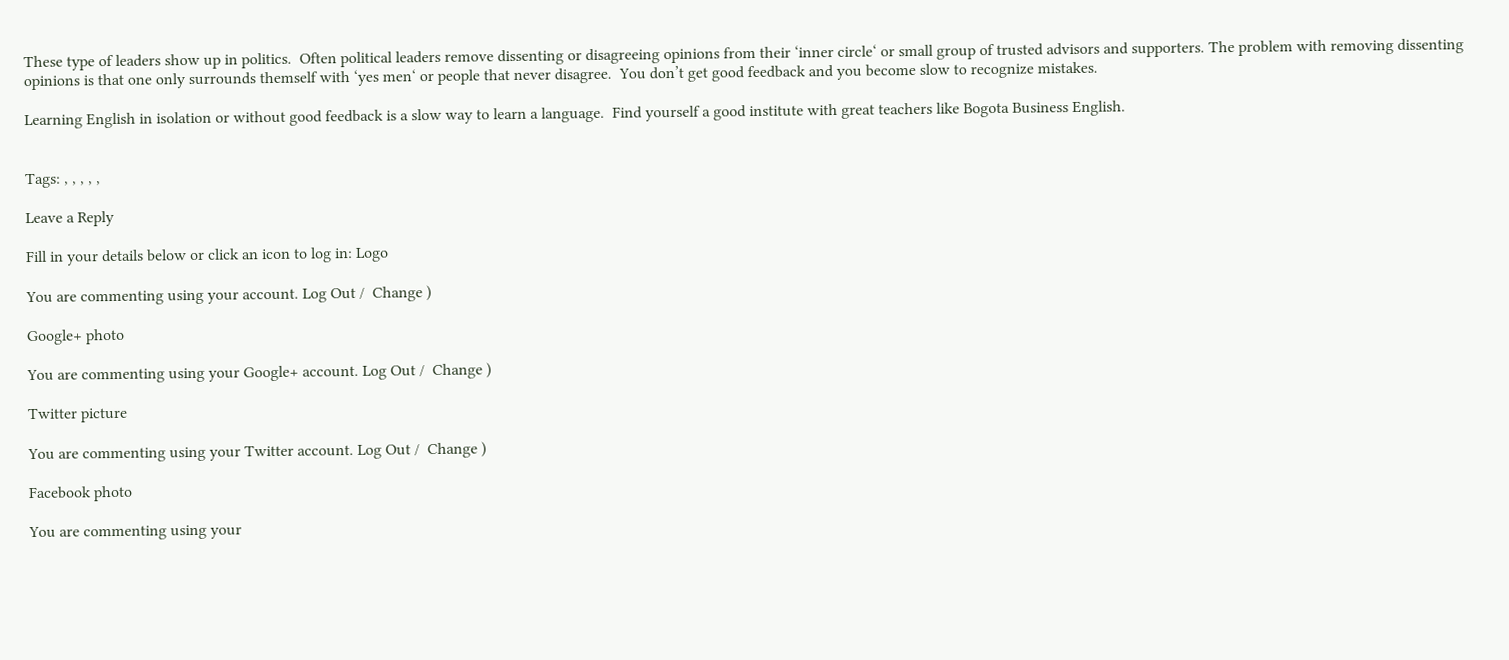These type of leaders show up in politics.  Often political leaders remove dissenting or disagreeing opinions from their ‘inner circle‘ or small group of trusted advisors and supporters. The problem with removing dissenting opinions is that one only surrounds themself with ‘yes men‘ or people that never disagree.  You don’t get good feedback and you become slow to recognize mistakes.

Learning English in isolation or without good feedback is a slow way to learn a language.  Find yourself a good institute with great teachers like Bogota Business English.


Tags: , , , , ,

Leave a Reply

Fill in your details below or click an icon to log in: Logo

You are commenting using your account. Log Out /  Change )

Google+ photo

You are commenting using your Google+ account. Log Out /  Change )

Twitter picture

You are commenting using your Twitter account. Log Out /  Change )

Facebook photo

You are commenting using your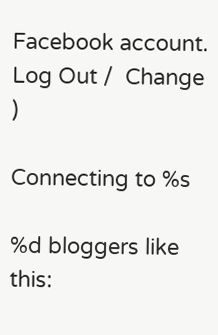Facebook account. Log Out /  Change )

Connecting to %s

%d bloggers like this: